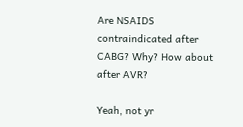Are NSAIDS contraindicated after CABG? Why? How about after AVR?

Yeah, not yr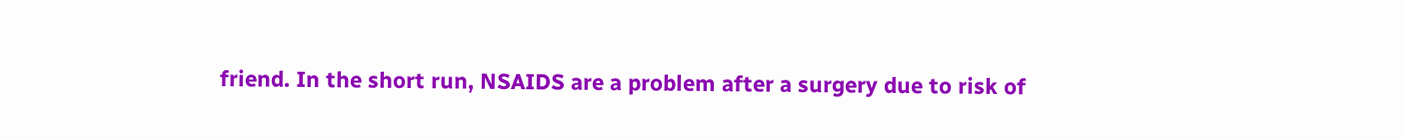friend. In the short run, NSAIDS are a problem after a surgery due to risk of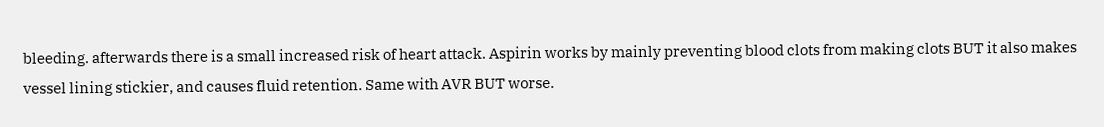bleeding. afterwards there is a small increased risk of heart attack. Aspirin works by mainly preventing blood clots from making clots BUT it also makes vessel lining stickier, and causes fluid retention. Same with AVR BUT worse.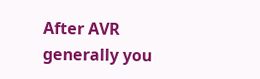After AVR generally you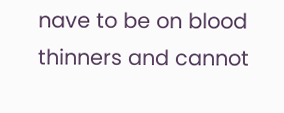nave to be on blood thinners and cannot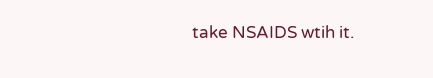take NSAIDS wtih it.